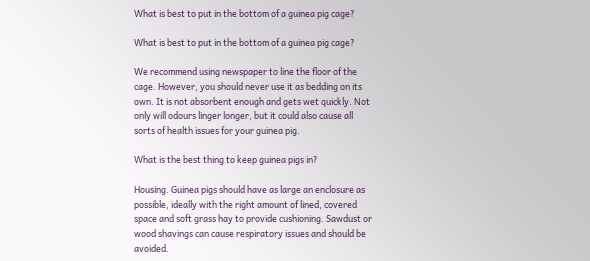What is best to put in the bottom of a guinea pig cage?

What is best to put in the bottom of a guinea pig cage?

We recommend using newspaper to line the floor of the cage. However, you should never use it as bedding on its own. It is not absorbent enough and gets wet quickly. Not only will odours linger longer, but it could also cause all sorts of health issues for your guinea pig.

What is the best thing to keep guinea pigs in?

Housing. Guinea pigs should have as large an enclosure as possible, ideally with the right amount of lined, covered space and soft grass hay to provide cushioning. Sawdust or wood shavings can cause respiratory issues and should be avoided.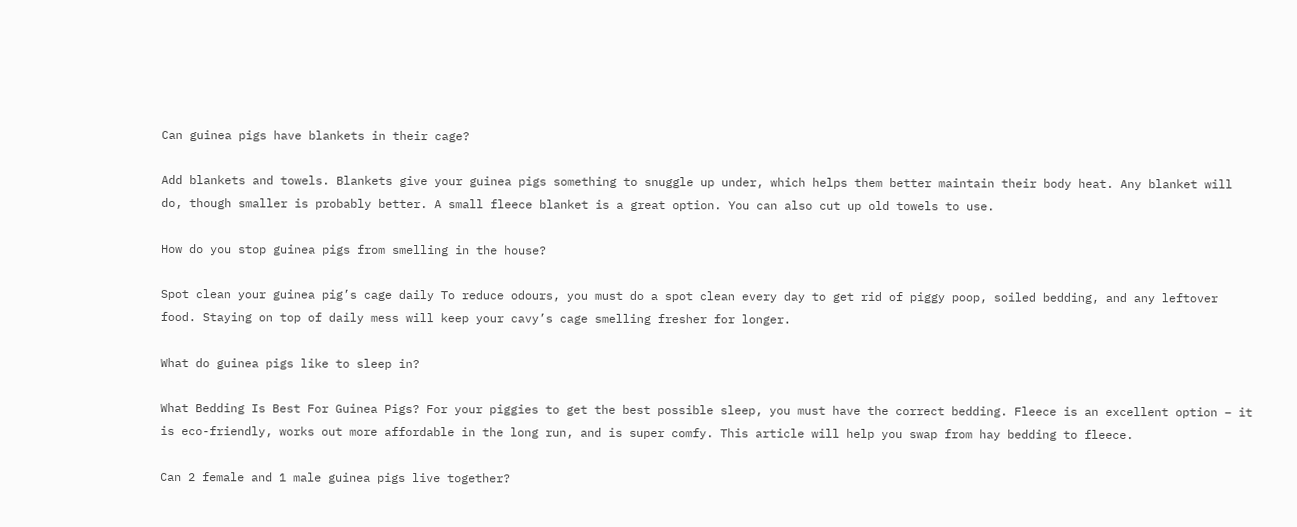Can guinea pigs have blankets in their cage?

Add blankets and towels. Blankets give your guinea pigs something to snuggle up under, which helps them better maintain their body heat. Any blanket will do, though smaller is probably better. A small fleece blanket is a great option. You can also cut up old towels to use.

How do you stop guinea pigs from smelling in the house?

Spot clean your guinea pig’s cage daily To reduce odours, you must do a spot clean every day to get rid of piggy poop, soiled bedding, and any leftover food. Staying on top of daily mess will keep your cavy’s cage smelling fresher for longer.

What do guinea pigs like to sleep in?

What Bedding Is Best For Guinea Pigs? For your piggies to get the best possible sleep, you must have the correct bedding. Fleece is an excellent option – it is eco-friendly, works out more affordable in the long run, and is super comfy. This article will help you swap from hay bedding to fleece.

Can 2 female and 1 male guinea pigs live together?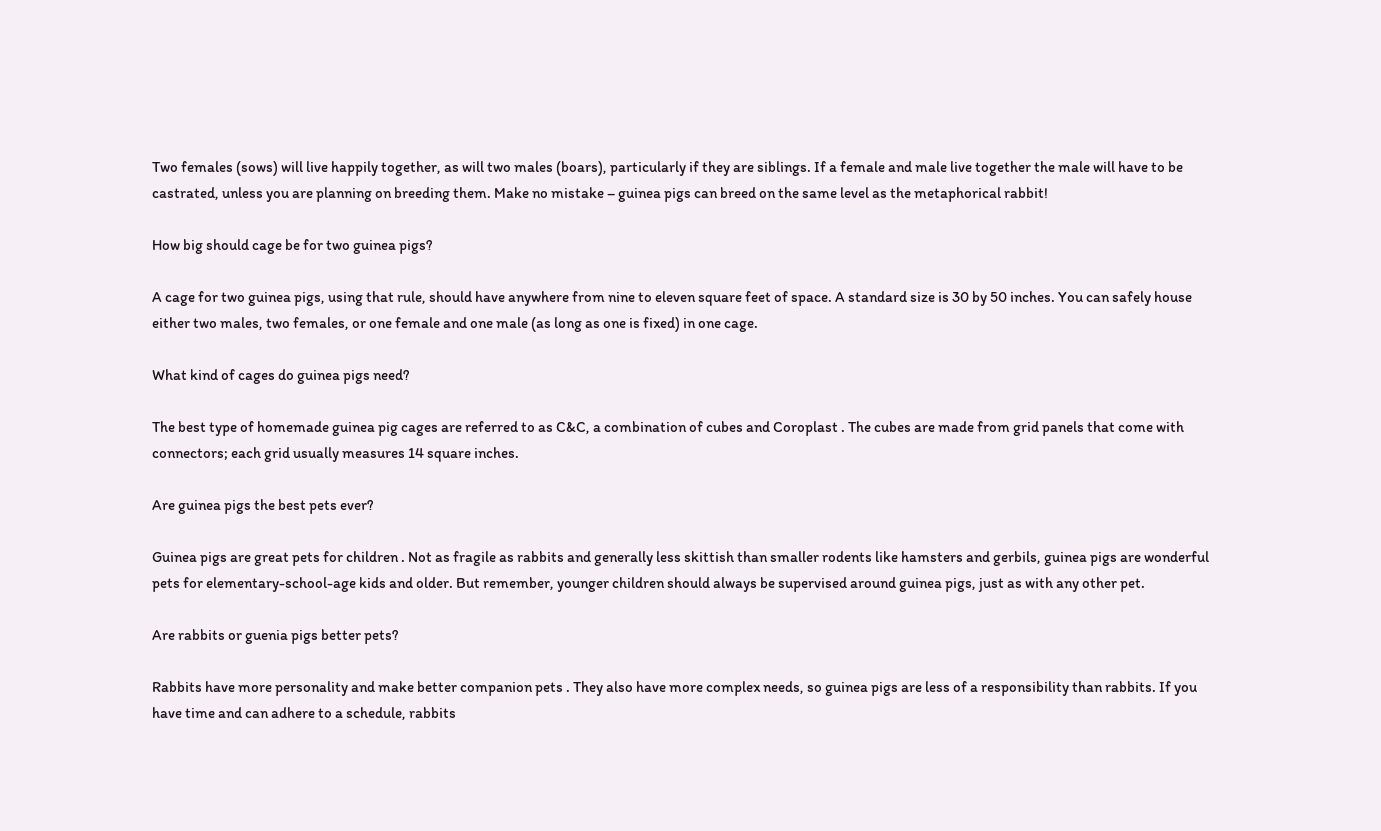Two females (sows) will live happily together, as will two males (boars), particularly if they are siblings. If a female and male live together the male will have to be castrated, unless you are planning on breeding them. Make no mistake – guinea pigs can breed on the same level as the metaphorical rabbit!

How big should cage be for two guinea pigs?

A cage for two guinea pigs, using that rule, should have anywhere from nine to eleven square feet of space. A standard size is 30 by 50 inches. You can safely house either two males, two females, or one female and one male (as long as one is fixed) in one cage.

What kind of cages do guinea pigs need?

The best type of homemade guinea pig cages are referred to as C&C, a combination of cubes and Coroplast . The cubes are made from grid panels that come with connectors; each grid usually measures 14 square inches.

Are guinea pigs the best pets ever?

Guinea pigs are great pets for children . Not as fragile as rabbits and generally less skittish than smaller rodents like hamsters and gerbils, guinea pigs are wonderful pets for elementary-school-age kids and older. But remember, younger children should always be supervised around guinea pigs, just as with any other pet.

Are rabbits or guenia pigs better pets?

Rabbits have more personality and make better companion pets . They also have more complex needs, so guinea pigs are less of a responsibility than rabbits. If you have time and can adhere to a schedule, rabbits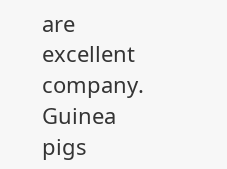are excellent company. Guinea pigs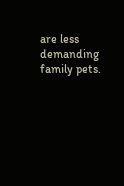are less demanding family pets.